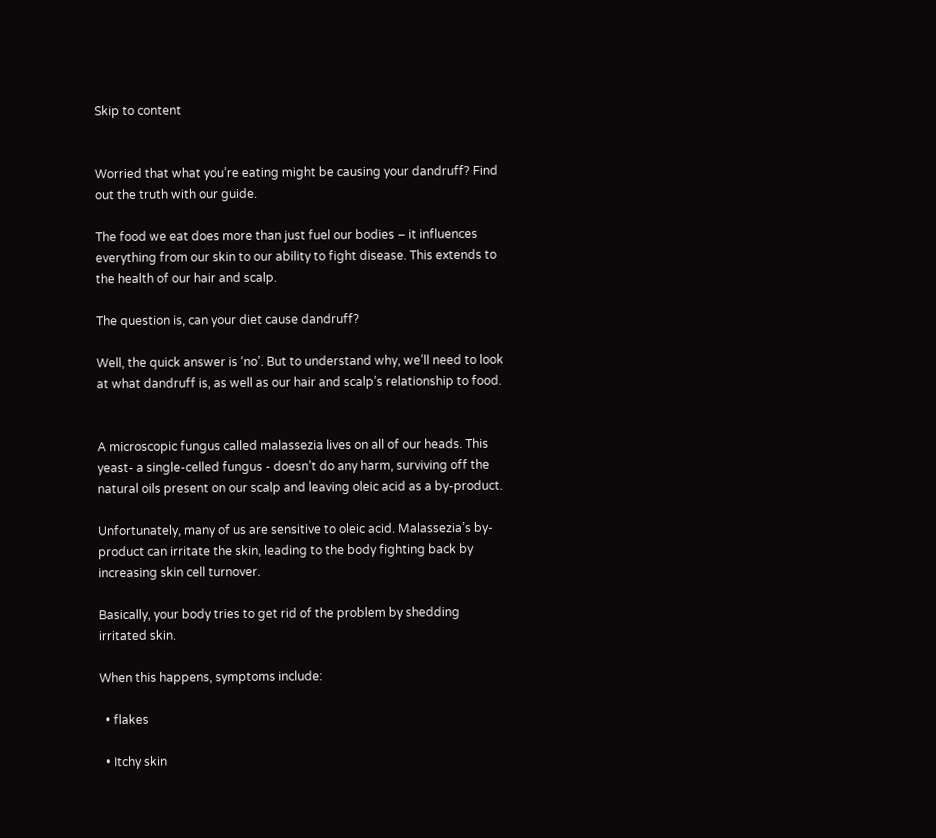Skip to content


Worried that what you’re eating might be causing your dandruff? Find out the truth with our guide.

The food we eat does more than just fuel our bodies – it influences everything from our skin to our ability to fight disease. This extends to the health of our hair and scalp.

The question is, can your diet cause dandruff?

Well, the quick answer is ‘no’. But to understand why, we’ll need to look at what dandruff is, as well as our hair and scalp’s relationship to food.


A microscopic fungus called malassezia lives on all of our heads. This yeast- a single-celled fungus - doesn’t do any harm, surviving off the natural oils present on our scalp and leaving oleic acid as a by-product.

Unfortunately, many of us are sensitive to oleic acid. Malassezia’s by-product can irritate the skin, leading to the body fighting back by increasing skin cell turnover.

Basically, your body tries to get rid of the problem by shedding irritated skin.

When this happens, symptoms include:

  • flakes

  • Itchy skin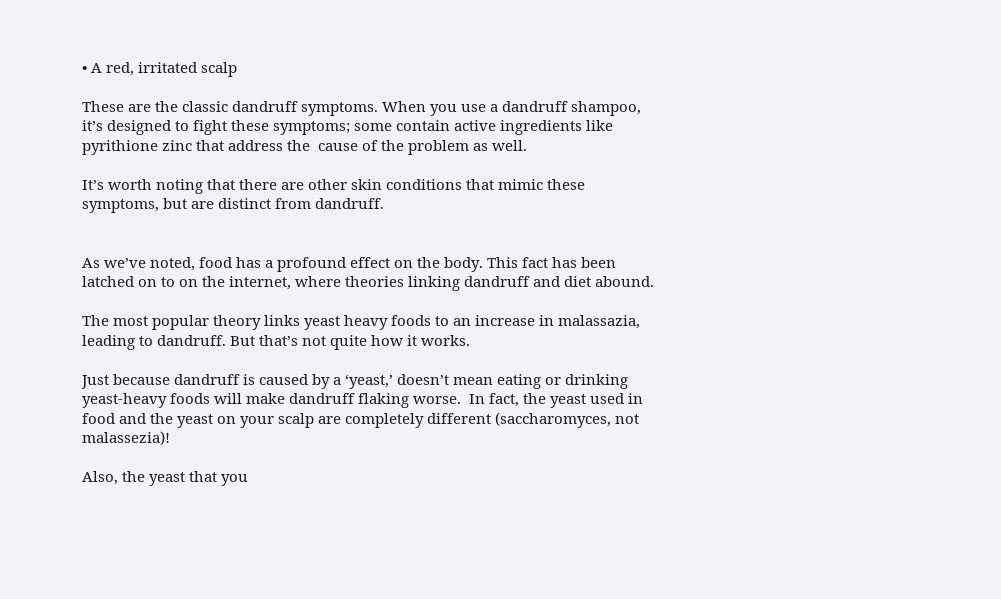• A red, irritated scalp

These are the classic dandruff symptoms. When you use a dandruff shampoo, it’s designed to fight these symptoms; some contain active ingredients like pyrithione zinc that address the  cause of the problem as well.

It’s worth noting that there are other skin conditions that mimic these symptoms, but are distinct from dandruff.


As we’ve noted, food has a profound effect on the body. This fact has been latched on to on the internet, where theories linking dandruff and diet abound.

The most popular theory links yeast heavy foods to an increase in malassazia, leading to dandruff. But that’s not quite how it works.

Just because dandruff is caused by a ‘yeast,’ doesn’t mean eating or drinking yeast-heavy foods will make dandruff flaking worse.  In fact, the yeast used in food and the yeast on your scalp are completely different (saccharomyces, not malassezia)!

Also, the yeast that you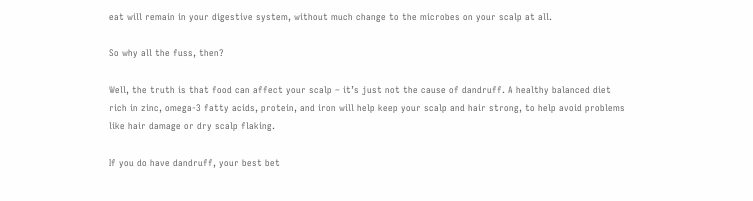eat will remain in your digestive system, without much change to the microbes on your scalp at all.

So why all the fuss, then?

Well, the truth is that food can affect your scalp – it’s just not the cause of dandruff. A healthy balanced diet rich in zinc, omega-3 fatty acids, protein, and iron will help keep your scalp and hair strong, to help avoid problems like hair damage or dry scalp flaking.

If you do have dandruff, your best bet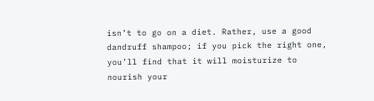isn’t to go on a diet. Rather, use a good dandruff shampoo; if you pick the right one, you’ll find that it will moisturize to nourish your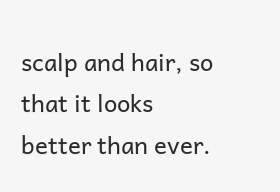scalp and hair, so that it looks better than ever.